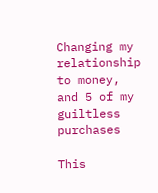Changing my relationship to money, and 5 of my guiltless purchases

This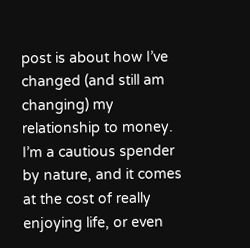post is about how I’ve changed (and still am changing) my relationship to money. I’m a cautious spender by nature, and it comes at the cost of really enjoying life, or even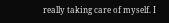really taking care of myself. I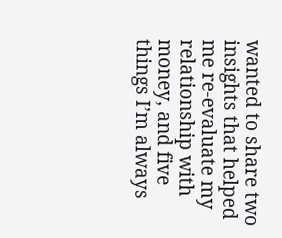wanted to share two insights that helped me re-evaluate my relationship with money, and five things I’m always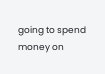going to spend money on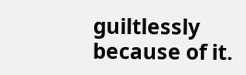guiltlessly because of it.